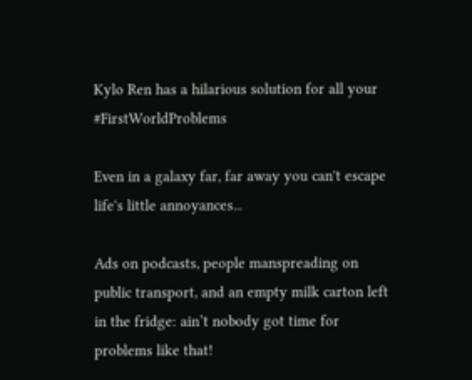Kylo Ren has a hilarious solution for all your #FirstWorldProblems

Even in a galaxy far, far away you can't escape life's little annoyances...

Ads on podcasts, people manspreading on public transport, and an empty milk carton left in the fridge: ain’t nobody got time for problems like that!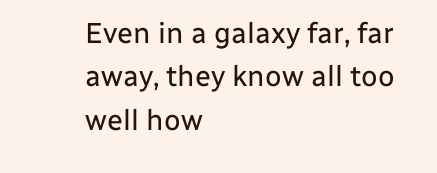Even in a galaxy far, far away, they know all too well how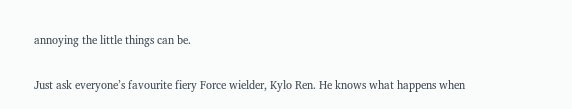annoying the little things can be.


Just ask everyone’s favourite fiery Force wielder, Kylo Ren. He knows what happens when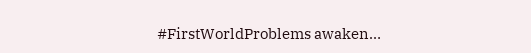#FirstWorldProblems awaken…